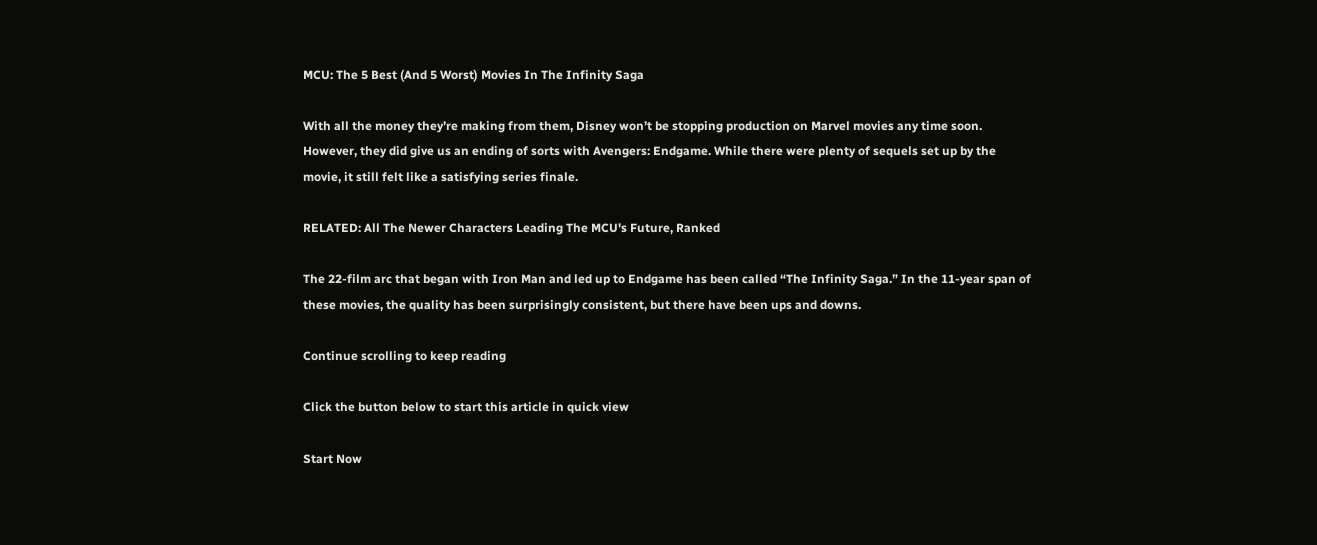MCU: The 5 Best (And 5 Worst) Movies In The Infinity Saga

With all the money they’re making from them, Disney won’t be stopping production on Marvel movies any time soon. However, they did give us an ending of sorts with Avengers: Endgame. While there were plenty of sequels set up by the movie, it still felt like a satisfying series finale.

RELATED: All The Newer Characters Leading The MCU's Future, Ranked

The 22-film arc that began with Iron Man and led up to Endgame has been called “The Infinity Saga.” In the 11-year span of these movies, the quality has been surprisingly consistent, but there have been ups and downs.

Continue scrolling to keep reading

Click the button below to start this article in quick view

Start Now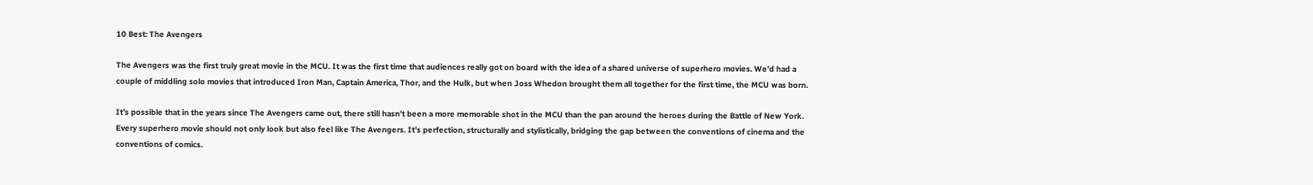10 Best: The Avengers

The Avengers was the first truly great movie in the MCU. It was the first time that audiences really got on board with the idea of a shared universe of superhero movies. We’d had a couple of middling solo movies that introduced Iron Man, Captain America, Thor, and the Hulk, but when Joss Whedon brought them all together for the first time, the MCU was born.

It’s possible that in the years since The Avengers came out, there still hasn’t been a more memorable shot in the MCU than the pan around the heroes during the Battle of New York. Every superhero movie should not only look but also feel like The Avengers. It’s perfection, structurally and stylistically, bridging the gap between the conventions of cinema and the conventions of comics.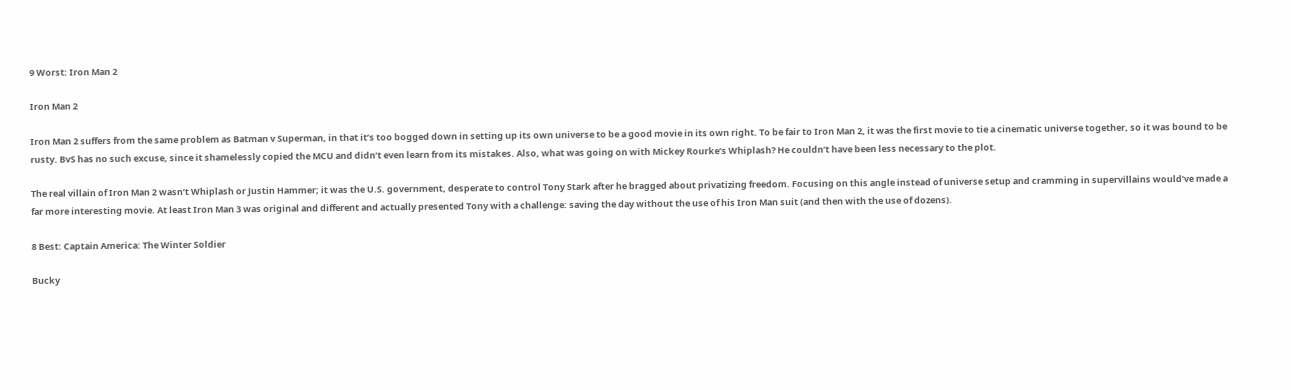9 Worst: Iron Man 2

Iron Man 2

Iron Man 2 suffers from the same problem as Batman v Superman, in that it’s too bogged down in setting up its own universe to be a good movie in its own right. To be fair to Iron Man 2, it was the first movie to tie a cinematic universe together, so it was bound to be rusty. BvS has no such excuse, since it shamelessly copied the MCU and didn’t even learn from its mistakes. Also, what was going on with Mickey Rourke’s Whiplash? He couldn’t have been less necessary to the plot.

The real villain of Iron Man 2 wasn’t Whiplash or Justin Hammer; it was the U.S. government, desperate to control Tony Stark after he bragged about privatizing freedom. Focusing on this angle instead of universe setup and cramming in supervillains would’ve made a far more interesting movie. At least Iron Man 3 was original and different and actually presented Tony with a challenge: saving the day without the use of his Iron Man suit (and then with the use of dozens).

8 Best: Captain America: The Winter Soldier

Bucky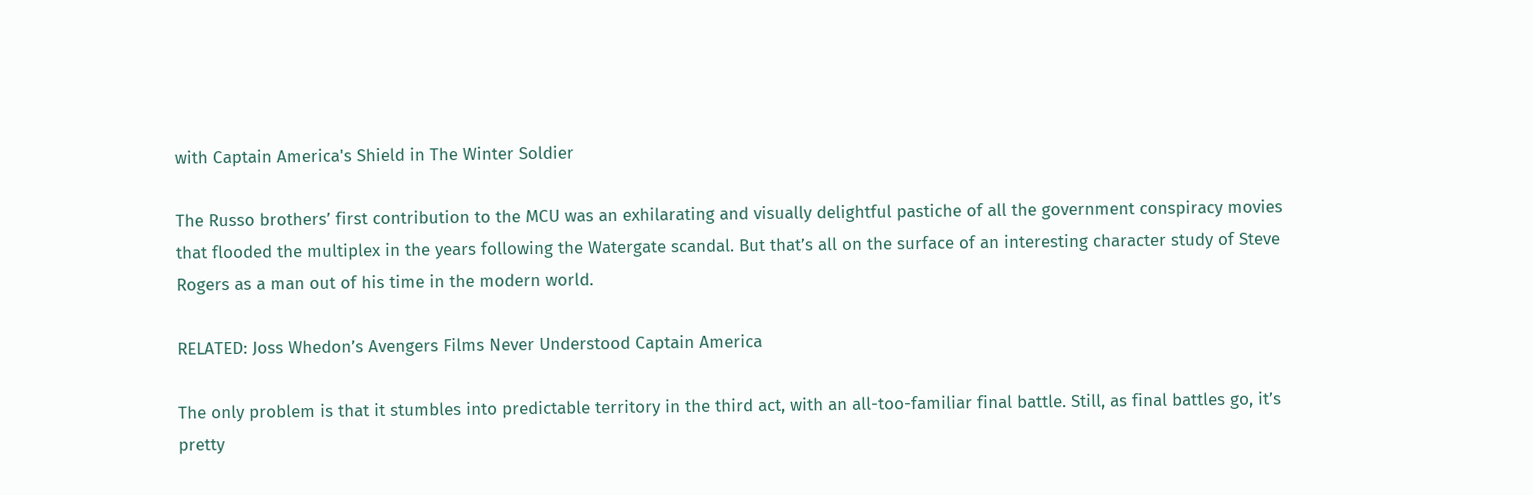with Captain America's Shield in The Winter Soldier

The Russo brothers’ first contribution to the MCU was an exhilarating and visually delightful pastiche of all the government conspiracy movies that flooded the multiplex in the years following the Watergate scandal. But that’s all on the surface of an interesting character study of Steve Rogers as a man out of his time in the modern world.

RELATED: Joss Whedon’s Avengers Films Never Understood Captain America

The only problem is that it stumbles into predictable territory in the third act, with an all-too-familiar final battle. Still, as final battles go, it’s pretty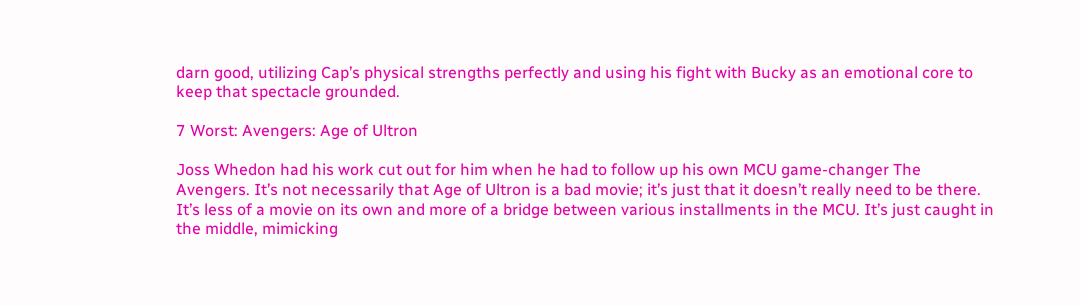darn good, utilizing Cap’s physical strengths perfectly and using his fight with Bucky as an emotional core to keep that spectacle grounded.

7 Worst: Avengers: Age of Ultron

Joss Whedon had his work cut out for him when he had to follow up his own MCU game-changer The Avengers. It’s not necessarily that Age of Ultron is a bad movie; it’s just that it doesn’t really need to be there. It’s less of a movie on its own and more of a bridge between various installments in the MCU. It’s just caught in the middle, mimicking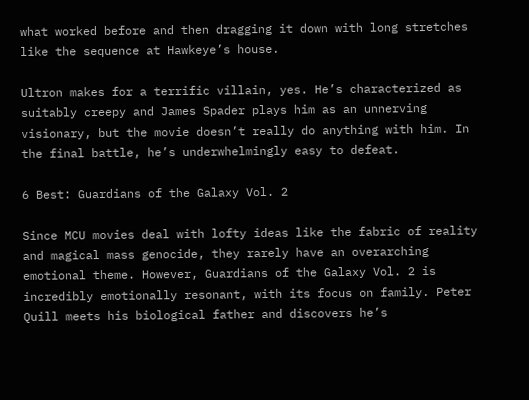what worked before and then dragging it down with long stretches like the sequence at Hawkeye’s house.

Ultron makes for a terrific villain, yes. He’s characterized as suitably creepy and James Spader plays him as an unnerving visionary, but the movie doesn’t really do anything with him. In the final battle, he’s underwhelmingly easy to defeat.

6 Best: Guardians of the Galaxy Vol. 2

Since MCU movies deal with lofty ideas like the fabric of reality and magical mass genocide, they rarely have an overarching emotional theme. However, Guardians of the Galaxy Vol. 2 is incredibly emotionally resonant, with its focus on family. Peter Quill meets his biological father and discovers he’s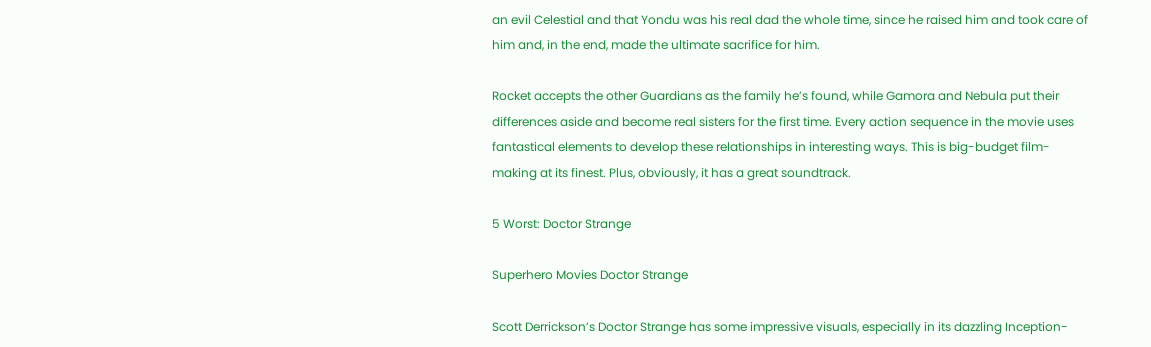an evil Celestial and that Yondu was his real dad the whole time, since he raised him and took care of him and, in the end, made the ultimate sacrifice for him.

Rocket accepts the other Guardians as the family he’s found, while Gamora and Nebula put their differences aside and become real sisters for the first time. Every action sequence in the movie uses fantastical elements to develop these relationships in interesting ways. This is big-budget film-making at its finest. Plus, obviously, it has a great soundtrack.

5 Worst: Doctor Strange

Superhero Movies Doctor Strange

Scott Derrickson’s Doctor Strange has some impressive visuals, especially in its dazzling Inception-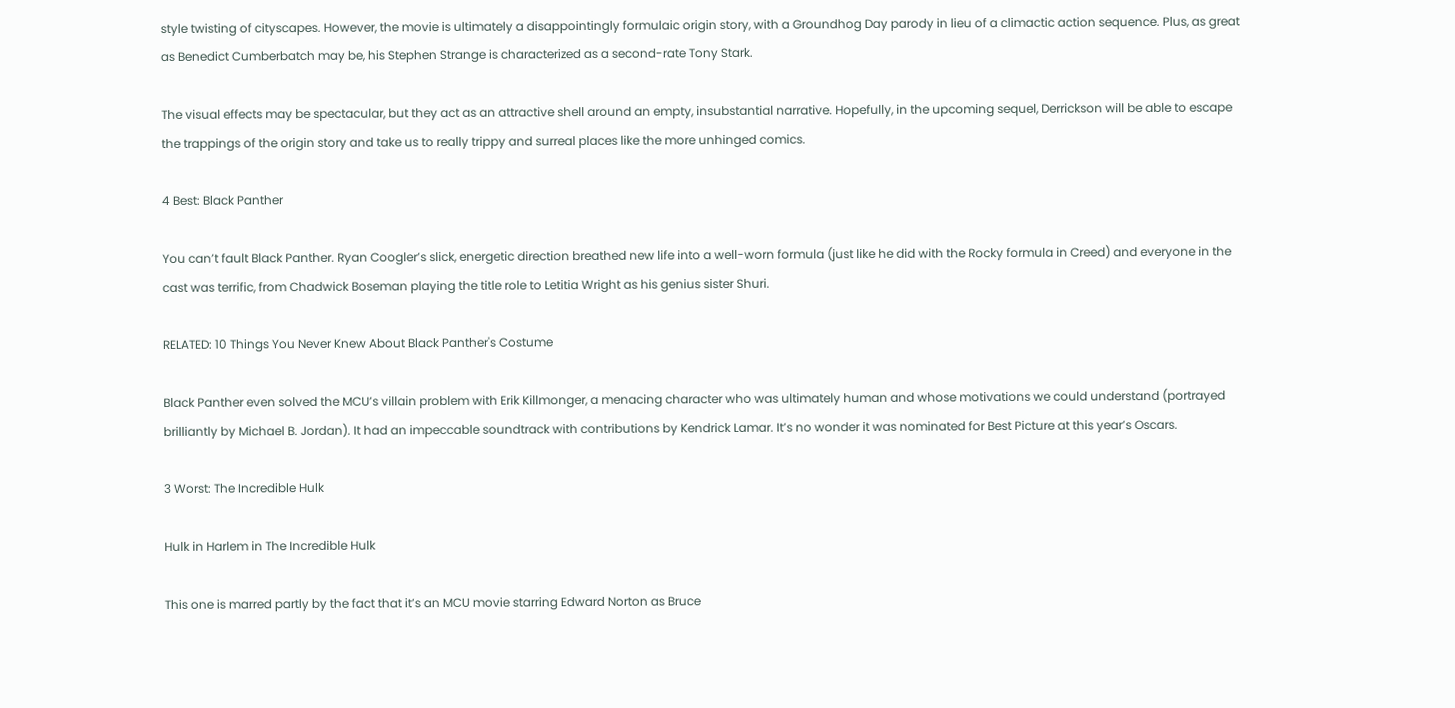style twisting of cityscapes. However, the movie is ultimately a disappointingly formulaic origin story, with a Groundhog Day parody in lieu of a climactic action sequence. Plus, as great as Benedict Cumberbatch may be, his Stephen Strange is characterized as a second-rate Tony Stark.

The visual effects may be spectacular, but they act as an attractive shell around an empty, insubstantial narrative. Hopefully, in the upcoming sequel, Derrickson will be able to escape the trappings of the origin story and take us to really trippy and surreal places like the more unhinged comics.

4 Best: Black Panther

You can’t fault Black Panther. Ryan Coogler’s slick, energetic direction breathed new life into a well-worn formula (just like he did with the Rocky formula in Creed) and everyone in the cast was terrific, from Chadwick Boseman playing the title role to Letitia Wright as his genius sister Shuri.

RELATED: 10 Things You Never Knew About Black Panther's Costume

Black Panther even solved the MCU’s villain problem with Erik Killmonger, a menacing character who was ultimately human and whose motivations we could understand (portrayed brilliantly by Michael B. Jordan). It had an impeccable soundtrack with contributions by Kendrick Lamar. It’s no wonder it was nominated for Best Picture at this year’s Oscars.

3 Worst: The Incredible Hulk

Hulk in Harlem in The Incredible Hulk

This one is marred partly by the fact that it’s an MCU movie starring Edward Norton as Bruce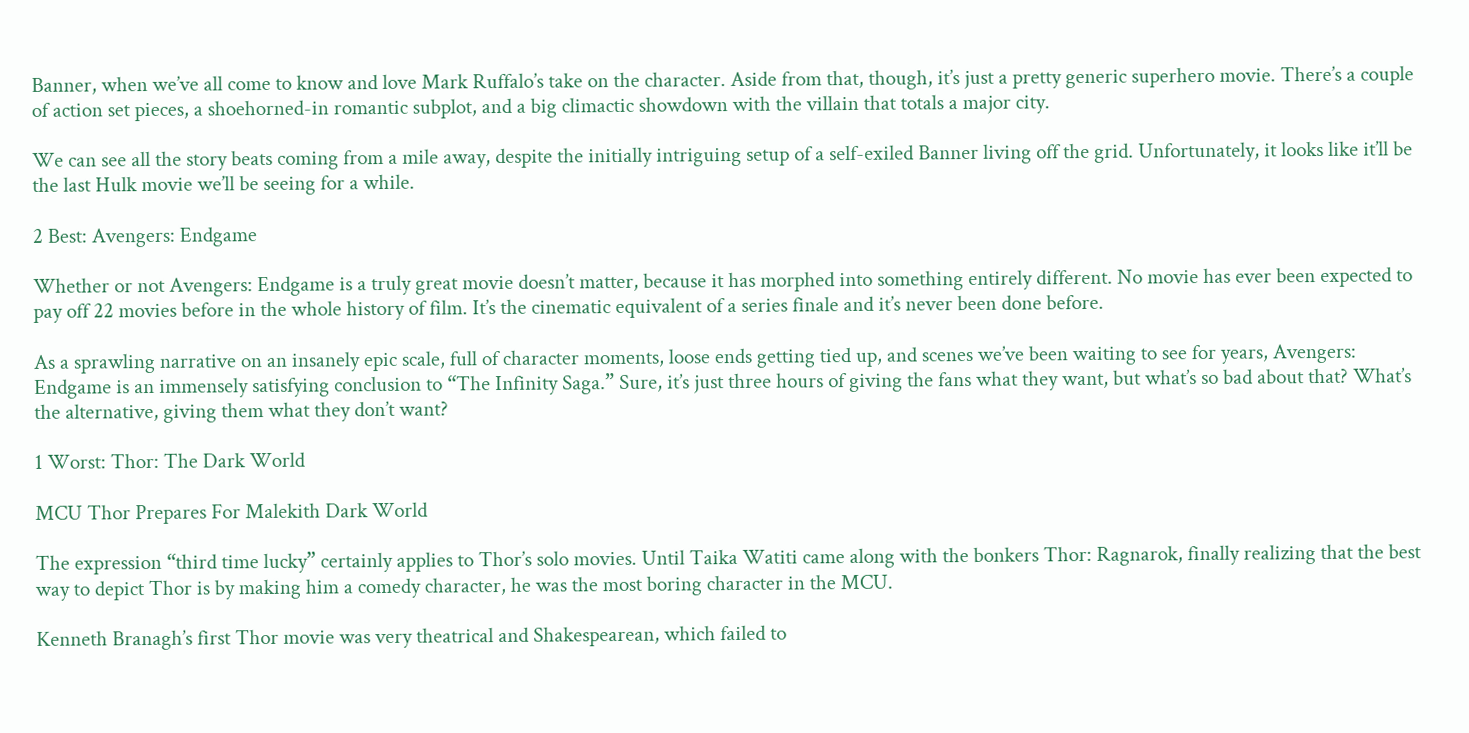Banner, when we’ve all come to know and love Mark Ruffalo’s take on the character. Aside from that, though, it’s just a pretty generic superhero movie. There’s a couple of action set pieces, a shoehorned-in romantic subplot, and a big climactic showdown with the villain that totals a major city.

We can see all the story beats coming from a mile away, despite the initially intriguing setup of a self-exiled Banner living off the grid. Unfortunately, it looks like it’ll be the last Hulk movie we’ll be seeing for a while.

2 Best: Avengers: Endgame

Whether or not Avengers: Endgame is a truly great movie doesn’t matter, because it has morphed into something entirely different. No movie has ever been expected to pay off 22 movies before in the whole history of film. It’s the cinematic equivalent of a series finale and it’s never been done before.

As a sprawling narrative on an insanely epic scale, full of character moments, loose ends getting tied up, and scenes we’ve been waiting to see for years, Avengers: Endgame is an immensely satisfying conclusion to “The Infinity Saga.” Sure, it’s just three hours of giving the fans what they want, but what’s so bad about that? What’s the alternative, giving them what they don’t want?

1 Worst: Thor: The Dark World

MCU Thor Prepares For Malekith Dark World

The expression “third time lucky” certainly applies to Thor’s solo movies. Until Taika Watiti came along with the bonkers Thor: Ragnarok, finally realizing that the best way to depict Thor is by making him a comedy character, he was the most boring character in the MCU.

Kenneth Branagh’s first Thor movie was very theatrical and Shakespearean, which failed to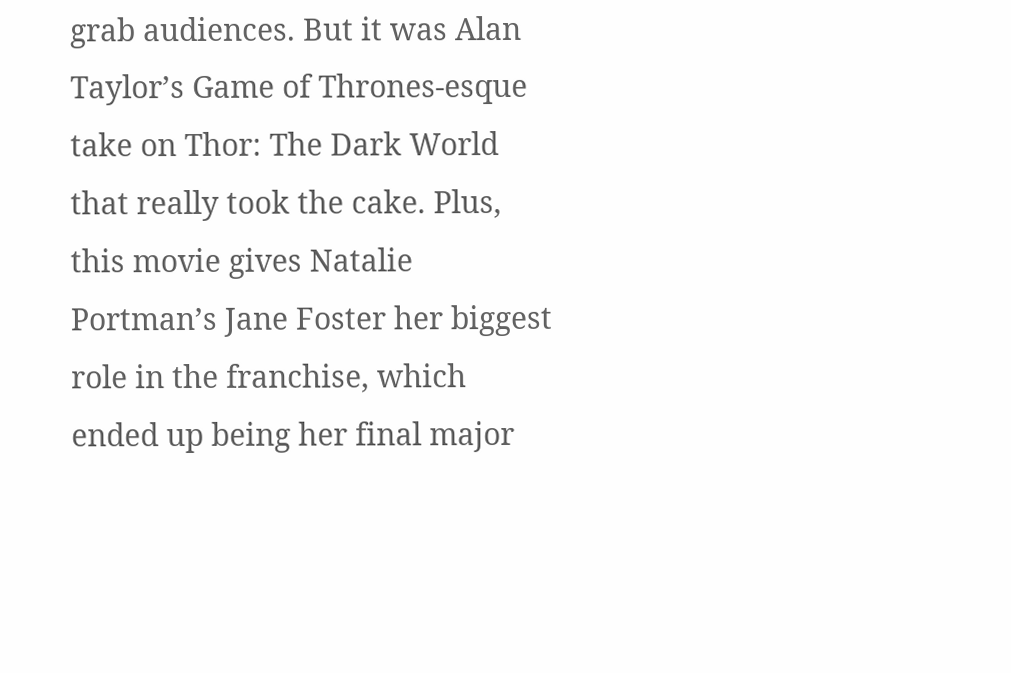grab audiences. But it was Alan Taylor’s Game of Thrones-esque take on Thor: The Dark World that really took the cake. Plus, this movie gives Natalie Portman’s Jane Foster her biggest role in the franchise, which ended up being her final major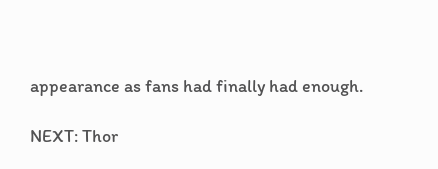appearance as fans had finally had enough.

NEXT: Thor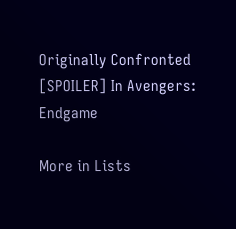Originally Confronted [SPOILER] In Avengers: Endgame

More in Lists